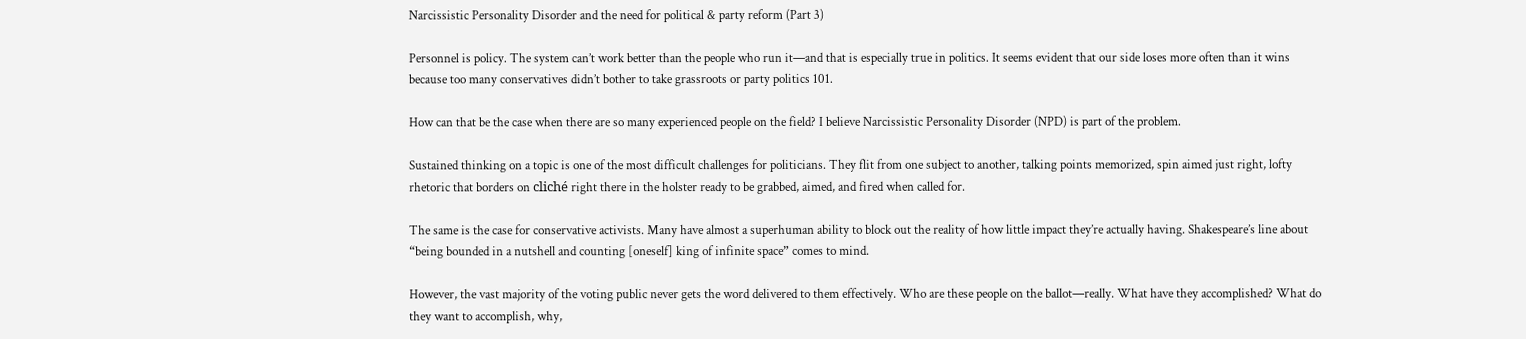Narcissistic Personality Disorder and the need for political & party reform (Part 3)

Personnel is policy. The system can’t work better than the people who run it—and that is especially true in politics. It seems evident that our side loses more often than it wins because too many conservatives didn’t bother to take grassroots or party politics 101.

How can that be the case when there are so many experienced people on the field? I believe Narcissistic Personality Disorder (NPD) is part of the problem.

Sustained thinking on a topic is one of the most difficult challenges for politicians. They flit from one subject to another, talking points memorized, spin aimed just right, lofty rhetoric that borders on cliché right there in the holster ready to be grabbed, aimed, and fired when called for.

The same is the case for conservative activists. Many have almost a superhuman ability to block out the reality of how little impact they’re actually having. Shakespeare’s line about “being bounded in a nutshell and counting [oneself] king of infinite space” comes to mind.

However, the vast majority of the voting public never gets the word delivered to them effectively. Who are these people on the ballot—really. What have they accomplished? What do they want to accomplish, why,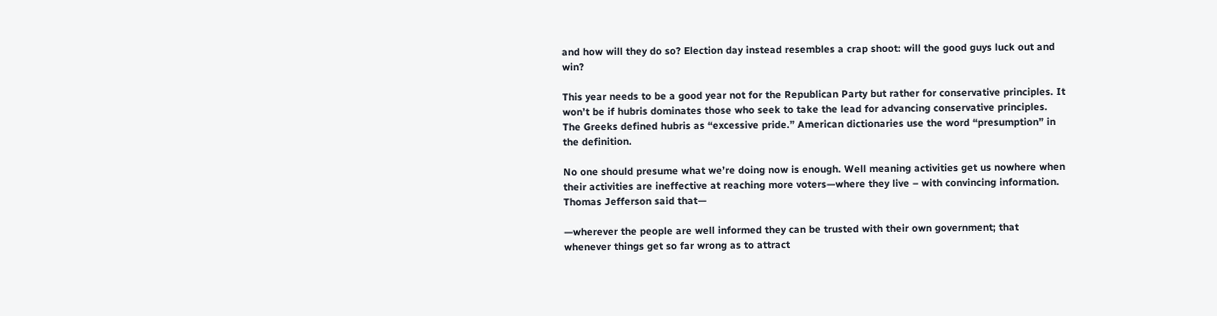and how will they do so? Election day instead resembles a crap shoot: will the good guys luck out and win?

This year needs to be a good year not for the Republican Party but rather for conservative principles. It won’t be if hubris dominates those who seek to take the lead for advancing conservative principles. The Greeks defined hubris as “excessive pride.” American dictionaries use the word “presumption” in the definition.

No one should presume what we’re doing now is enough. Well meaning activities get us nowhere when their activities are ineffective at reaching more voters—where they live – with convincing information. Thomas Jefferson said that—

—wherever the people are well informed they can be trusted with their own government; that whenever things get so far wrong as to attract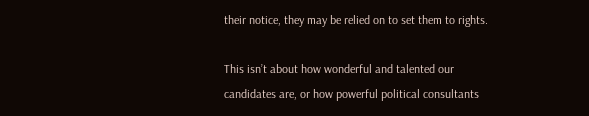their notice, they may be relied on to set them to rights.

This isn’t about how wonderful and talented our candidates are, or how powerful political consultants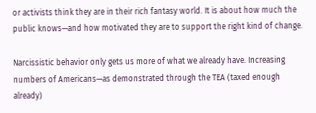or activists think they are in their rich fantasy world. It is about how much the public knows—and how motivated they are to support the right kind of change.

Narcissistic behavior only gets us more of what we already have. Increasing numbers of Americans—as demonstrated through the TEA (taxed enough already)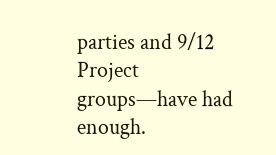parties and 9/12 Project groups—have had enough.